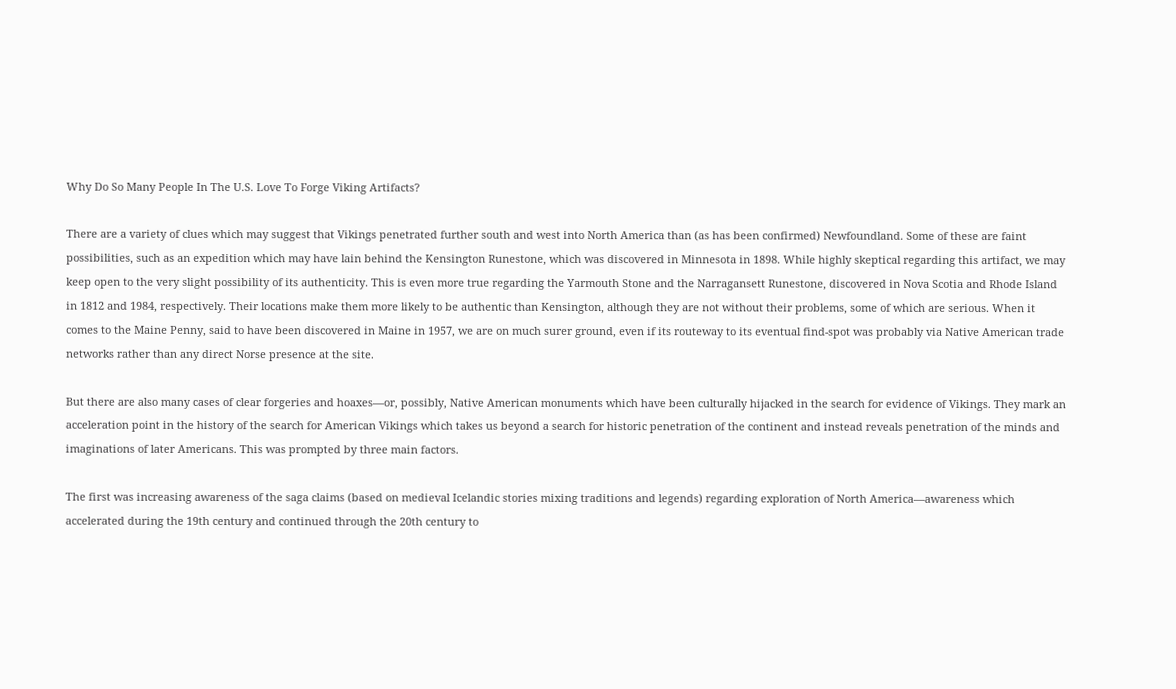Why Do So Many People In The U.S. Love To Forge Viking Artifacts?

There are a variety of clues which may suggest that Vikings penetrated further south and west into North America than (as has been confirmed) Newfoundland. Some of these are faint possibilities, such as an expedition which may have lain behind the Kensington Runestone, which was discovered in Minnesota in 1898. While highly skeptical regarding this artifact, we may keep open to the very slight possibility of its authenticity. This is even more true regarding the Yarmouth Stone and the Narragansett Runestone, discovered in Nova Scotia and Rhode Island in 1812 and 1984, respectively. Their locations make them more likely to be authentic than Kensington, although they are not without their problems, some of which are serious. When it comes to the Maine Penny, said to have been discovered in Maine in 1957, we are on much surer ground, even if its routeway to its eventual find-spot was probably via Native American trade networks rather than any direct Norse presence at the site.

But there are also many cases of clear forgeries and hoaxes—or, possibly, Native American monuments which have been culturally hijacked in the search for evidence of Vikings. They mark an acceleration point in the history of the search for American Vikings which takes us beyond a search for historic penetration of the continent and instead reveals penetration of the minds and imaginations of later Americans. This was prompted by three main factors.

The first was increasing awareness of the saga claims (based on medieval Icelandic stories mixing traditions and legends) regarding exploration of North America—awareness which accelerated during the 19th century and continued through the 20th century to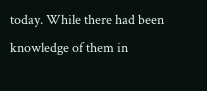today. While there had been knowledge of them in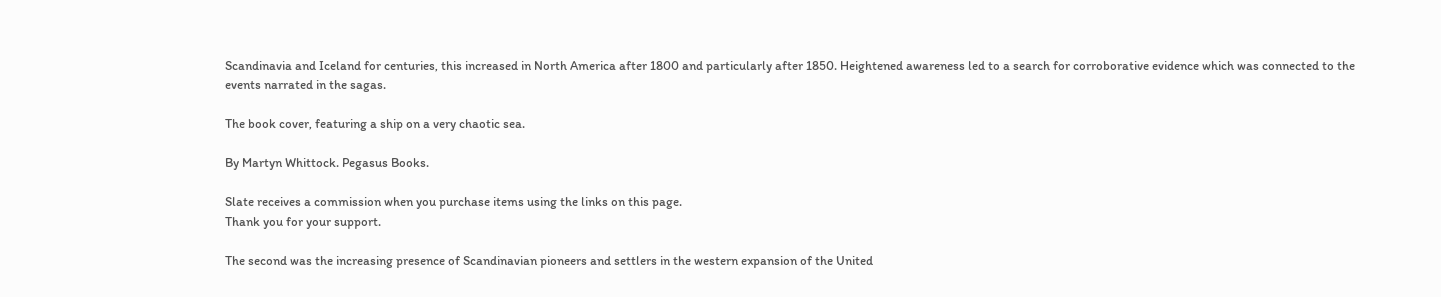Scandinavia and Iceland for centuries, this increased in North America after 1800 and particularly after 1850. Heightened awareness led to a search for corroborative evidence which was connected to the events narrated in the sagas.

The book cover, featuring a ship on a very chaotic sea.

By Martyn Whittock. Pegasus Books.

Slate receives a commission when you purchase items using the links on this page.
Thank you for your support.

The second was the increasing presence of Scandinavian pioneers and settlers in the western expansion of the United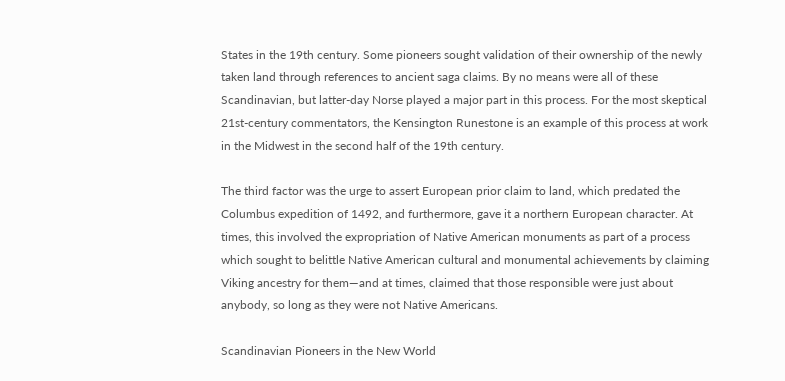States in the 19th century. Some pioneers sought validation of their ownership of the newly taken land through references to ancient saga claims. By no means were all of these Scandinavian, but latter-day Norse played a major part in this process. For the most skeptical 21st-century commentators, the Kensington Runestone is an example of this process at work in the Midwest in the second half of the 19th century.

The third factor was the urge to assert European prior claim to land, which predated the Columbus expedition of 1492, and furthermore, gave it a northern European character. At times, this involved the expropriation of Native American monuments as part of a process which sought to belittle Native American cultural and monumental achievements by claiming Viking ancestry for them—and at times, claimed that those responsible were just about anybody, so long as they were not Native Americans.

Scandinavian Pioneers in the New World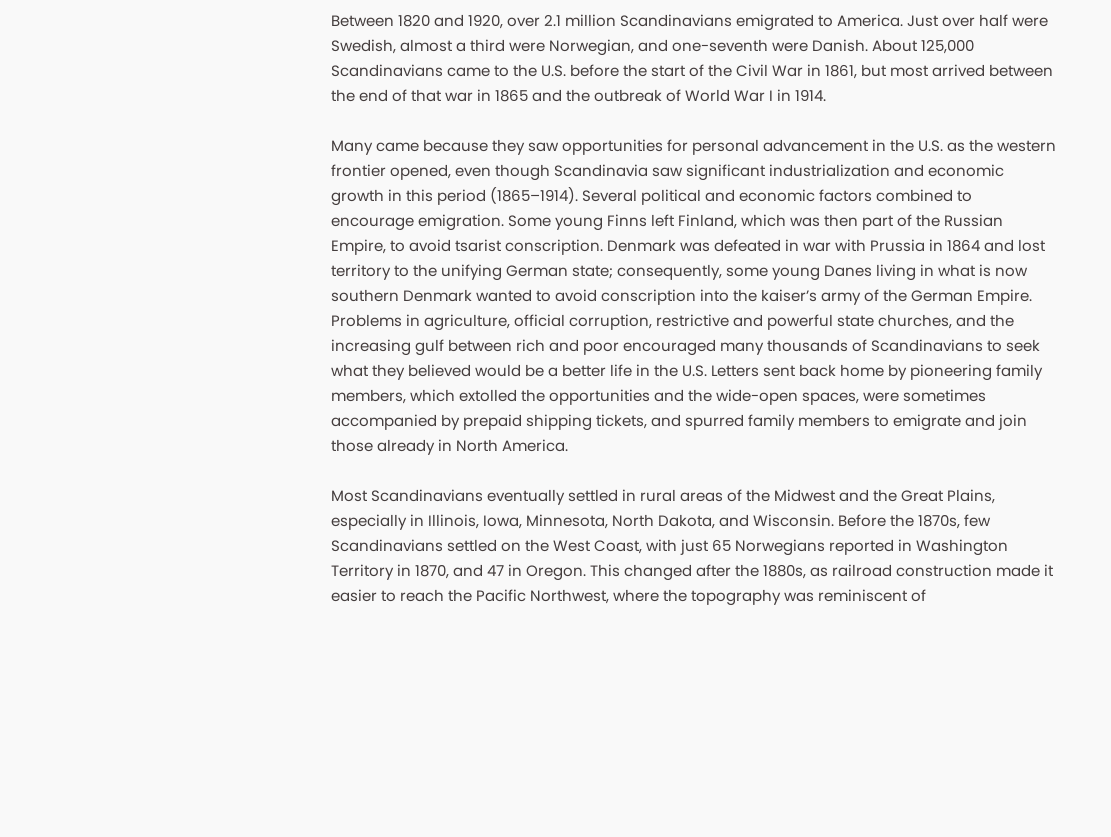Between 1820 and 1920, over 2.1 million Scandinavians emigrated to America. Just over half were Swedish, almost a third were Norwegian, and one-seventh were Danish. About 125,000 Scandinavians came to the U.S. before the start of the Civil War in 1861, but most arrived between the end of that war in 1865 and the outbreak of World War I in 1914.

Many came because they saw opportunities for personal advancement in the U.S. as the western frontier opened, even though Scandinavia saw significant industrialization and economic growth in this period (1865–1914). Several political and economic factors combined to encourage emigration. Some young Finns left Finland, which was then part of the Russian Empire, to avoid tsarist conscription. Denmark was defeated in war with Prussia in 1864 and lost territory to the unifying German state; consequently, some young Danes living in what is now southern Denmark wanted to avoid conscription into the kaiser’s army of the German Empire. Problems in agriculture, official corruption, restrictive and powerful state churches, and the increasing gulf between rich and poor encouraged many thousands of Scandinavians to seek what they believed would be a better life in the U.S. Letters sent back home by pioneering family members, which extolled the opportunities and the wide-open spaces, were sometimes accompanied by prepaid shipping tickets, and spurred family members to emigrate and join those already in North America.

Most Scandinavians eventually settled in rural areas of the Midwest and the Great Plains, especially in Illinois, Iowa, Minnesota, North Dakota, and Wisconsin. Before the 1870s, few Scandinavians settled on the West Coast, with just 65 Norwegians reported in Washington Territory in 1870, and 47 in Oregon. This changed after the 1880s, as railroad construction made it easier to reach the Pacific Northwest, where the topography was reminiscent of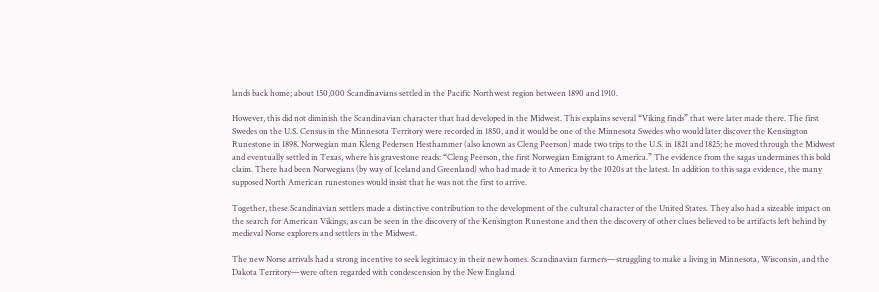lands back home; about 150,000 Scandinavians settled in the Pacific Northwest region between 1890 and 1910.

However, this did not diminish the Scandinavian character that had developed in the Midwest. This explains several “Viking finds” that were later made there. The first Swedes on the U.S. Census in the Minnesota Territory were recorded in 1850, and it would be one of the Minnesota Swedes who would later discover the Kensington Runestone in 1898. Norwegian man Kleng Pedersen Hesthammer (also known as Cleng Peerson) made two trips to the U.S. in 1821 and 1825; he moved through the Midwest and eventually settled in Texas, where his gravestone reads: “Cleng Peerson, the first Norwegian Emigrant to America.” The evidence from the sagas undermines this bold claim. There had been Norwegians (by way of Iceland and Greenland) who had made it to America by the 1020s at the latest. In addition to this saga evidence, the many supposed North American runestones would insist that he was not the first to arrive.

Together, these Scandinavian settlers made a distinctive contribution to the development of the cultural character of the United States. They also had a sizeable impact on the search for American Vikings, as can be seen in the discovery of the Kensington Runestone and then the discovery of other clues believed to be artifacts left behind by medieval Norse explorers and settlers in the Midwest.

The new Norse arrivals had a strong incentive to seek legitimacy in their new homes. Scandinavian farmers—struggling to make a living in Minnesota, Wisconsin, and the Dakota Territory—were often regarded with condescension by the New England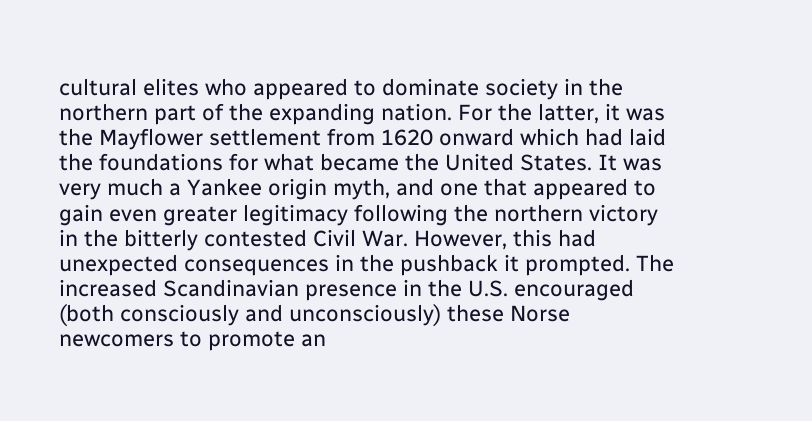cultural elites who appeared to dominate society in the northern part of the expanding nation. For the latter, it was the Mayflower settlement from 1620 onward which had laid the foundations for what became the United States. It was very much a Yankee origin myth, and one that appeared to gain even greater legitimacy following the northern victory in the bitterly contested Civil War. However, this had unexpected consequences in the pushback it prompted. The increased Scandinavian presence in the U.S. encouraged (both consciously and unconsciously) these Norse newcomers to promote an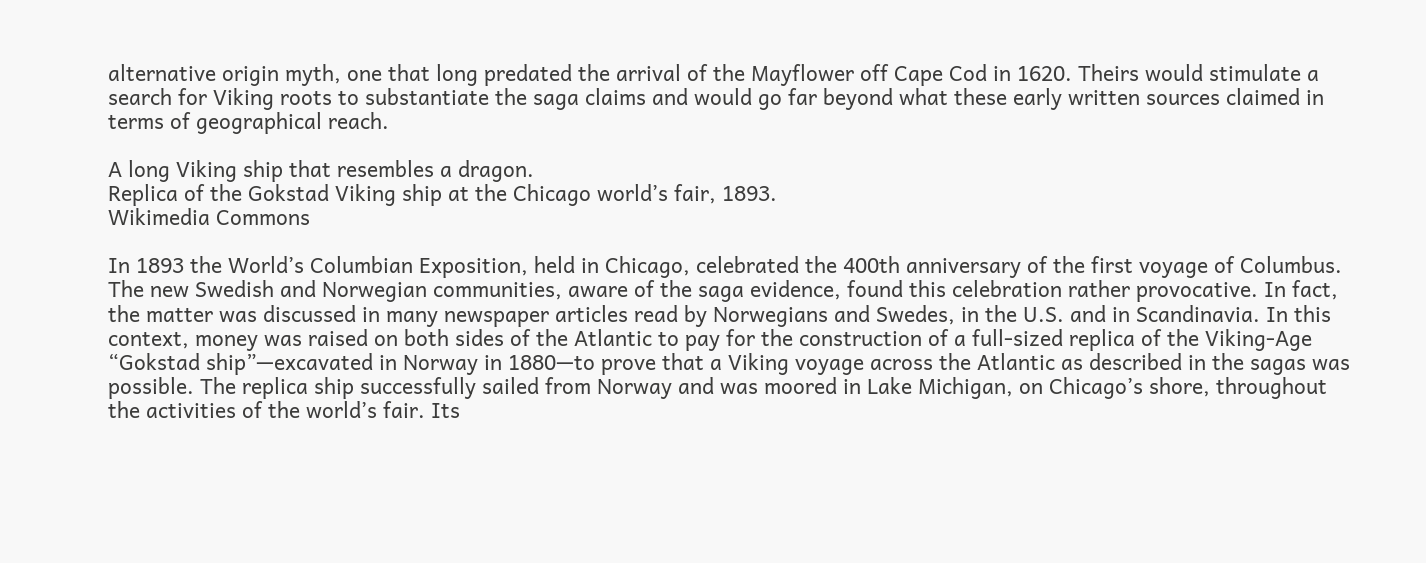alternative origin myth, one that long predated the arrival of the Mayflower off Cape Cod in 1620. Theirs would stimulate a search for Viking roots to substantiate the saga claims and would go far beyond what these early written sources claimed in terms of geographical reach.

A long Viking ship that resembles a dragon.
Replica of the Gokstad Viking ship at the Chicago world’s fair, 1893.
Wikimedia Commons

In 1893 the World’s Columbian Exposition, held in Chicago, celebrated the 400th anniversary of the first voyage of Columbus. The new Swedish and Norwegian communities, aware of the saga evidence, found this celebration rather provocative. In fact, the matter was discussed in many newspaper articles read by Norwegians and Swedes, in the U.S. and in Scandinavia. In this context, money was raised on both sides of the Atlantic to pay for the construction of a full-sized replica of the Viking-Age “Gokstad ship”—excavated in Norway in 1880—to prove that a Viking voyage across the Atlantic as described in the sagas was possible. The replica ship successfully sailed from Norway and was moored in Lake Michigan, on Chicago’s shore, throughout the activities of the world’s fair. Its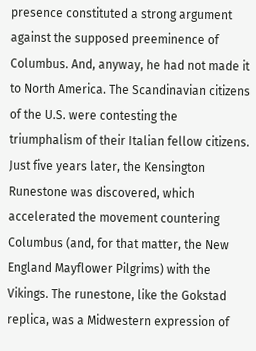presence constituted a strong argument against the supposed preeminence of Columbus. And, anyway, he had not made it to North America. The Scandinavian citizens of the U.S. were contesting the triumphalism of their Italian fellow citizens. Just five years later, the Kensington Runestone was discovered, which accelerated the movement countering Columbus (and, for that matter, the New England Mayflower Pilgrims) with the Vikings. The runestone, like the Gokstad replica, was a Midwestern expression of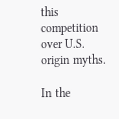this competition over U.S. origin myths.

In the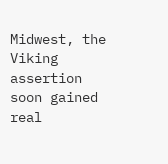Midwest, the Viking assertion soon gained real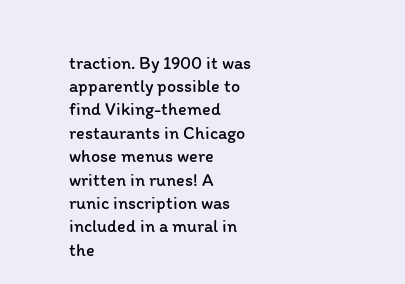traction. By 1900 it was apparently possible to find Viking-themed restaurants in Chicago whose menus were written in runes! A runic inscription was included in a mural in the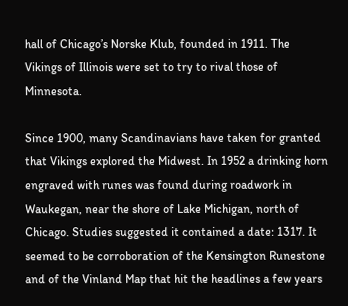hall of Chicago’s Norske Klub, founded in 1911. The Vikings of Illinois were set to try to rival those of Minnesota.

Since 1900, many Scandinavians have taken for granted that Vikings explored the Midwest. In 1952 a drinking horn engraved with runes was found during roadwork in Waukegan, near the shore of Lake Michigan, north of Chicago. Studies suggested it contained a date: 1317. It seemed to be corroboration of the Kensington Runestone and of the Vinland Map that hit the headlines a few years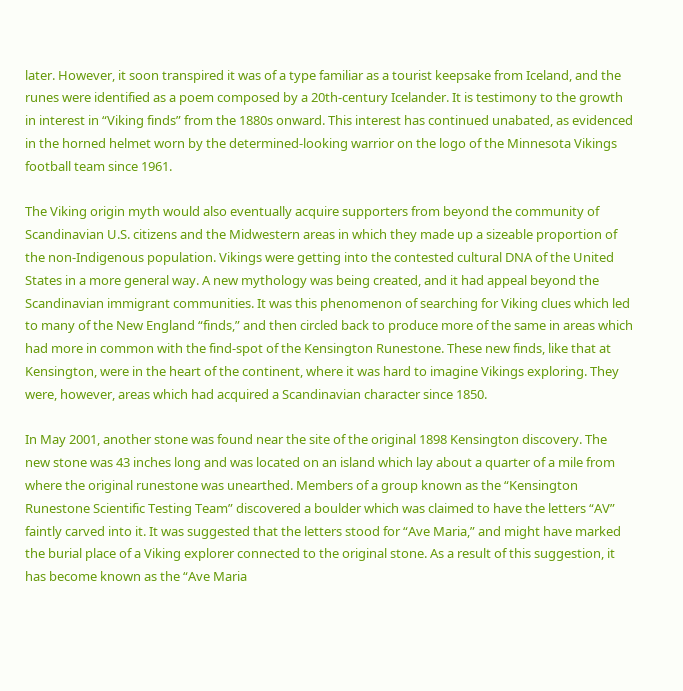later. However, it soon transpired it was of a type familiar as a tourist keepsake from Iceland, and the runes were identified as a poem composed by a 20th-century Icelander. It is testimony to the growth in interest in “Viking finds” from the 1880s onward. This interest has continued unabated, as evidenced in the horned helmet worn by the determined-looking warrior on the logo of the Minnesota Vikings football team since 1961.

The Viking origin myth would also eventually acquire supporters from beyond the community of Scandinavian U.S. citizens and the Midwestern areas in which they made up a sizeable proportion of the non-Indigenous population. Vikings were getting into the contested cultural DNA of the United States in a more general way. A new mythology was being created, and it had appeal beyond the Scandinavian immigrant communities. It was this phenomenon of searching for Viking clues which led to many of the New England “finds,” and then circled back to produce more of the same in areas which had more in common with the find-spot of the Kensington Runestone. These new finds, like that at Kensington, were in the heart of the continent, where it was hard to imagine Vikings exploring. They were, however, areas which had acquired a Scandinavian character since 1850.

In May 2001, another stone was found near the site of the original 1898 Kensington discovery. The new stone was 43 inches long and was located on an island which lay about a quarter of a mile from where the original runestone was unearthed. Members of a group known as the “Kensington Runestone Scientific Testing Team” discovered a boulder which was claimed to have the letters “AV” faintly carved into it. It was suggested that the letters stood for “Ave Maria,” and might have marked the burial place of a Viking explorer connected to the original stone. As a result of this suggestion, it has become known as the “Ave Maria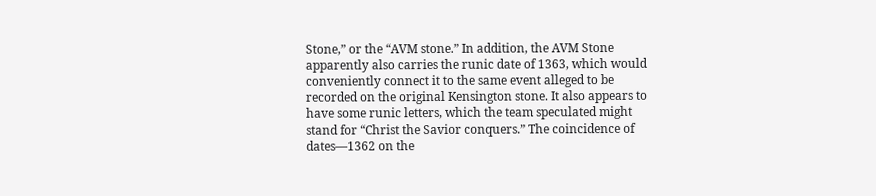Stone,” or the “AVM stone.” In addition, the AVM Stone apparently also carries the runic date of 1363, which would conveniently connect it to the same event alleged to be recorded on the original Kensington stone. It also appears to have some runic letters, which the team speculated might stand for “Christ the Savior conquers.” The coincidence of dates—1362 on the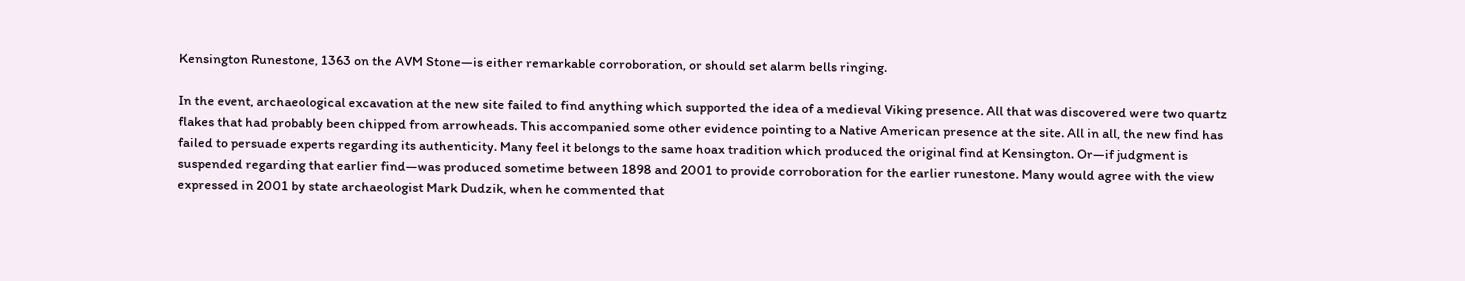Kensington Runestone, 1363 on the AVM Stone—is either remarkable corroboration, or should set alarm bells ringing.

In the event, archaeological excavation at the new site failed to find anything which supported the idea of a medieval Viking presence. All that was discovered were two quartz flakes that had probably been chipped from arrowheads. This accompanied some other evidence pointing to a Native American presence at the site. All in all, the new find has failed to persuade experts regarding its authenticity. Many feel it belongs to the same hoax tradition which produced the original find at Kensington. Or—if judgment is suspended regarding that earlier find—was produced sometime between 1898 and 2001 to provide corroboration for the earlier runestone. Many would agree with the view expressed in 2001 by state archaeologist Mark Dudzik, when he commented that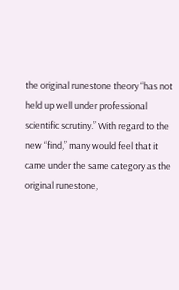the original runestone theory “has not held up well under professional scientific scrutiny.” With regard to the new “find,” many would feel that it came under the same category as the original runestone,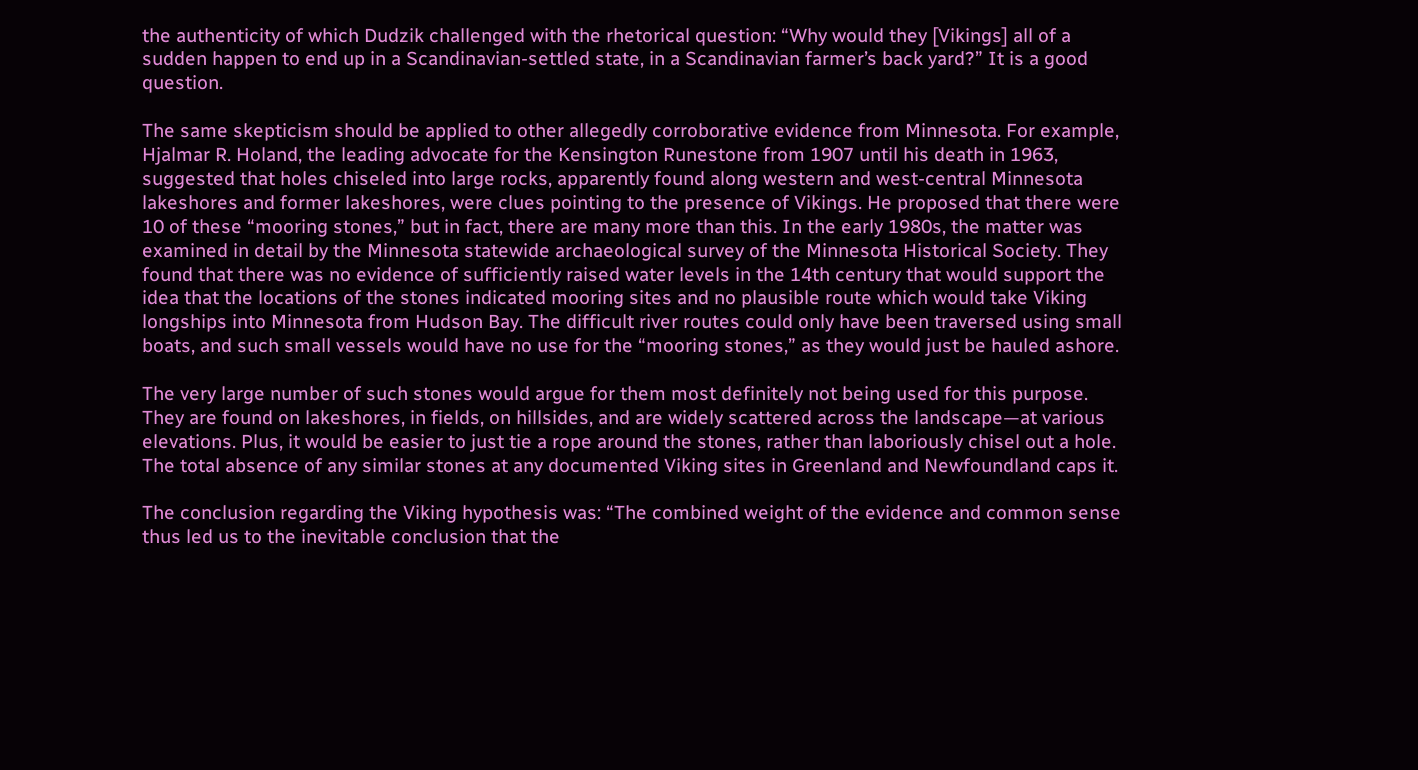the authenticity of which Dudzik challenged with the rhetorical question: “Why would they [Vikings] all of a sudden happen to end up in a Scandinavian-settled state, in a Scandinavian farmer’s back yard?” It is a good question.

The same skepticism should be applied to other allegedly corroborative evidence from Minnesota. For example, Hjalmar R. Holand, the leading advocate for the Kensington Runestone from 1907 until his death in 1963, suggested that holes chiseled into large rocks, apparently found along western and west-central Minnesota lakeshores and former lakeshores, were clues pointing to the presence of Vikings. He proposed that there were 10 of these “mooring stones,” but in fact, there are many more than this. In the early 1980s, the matter was examined in detail by the Minnesota statewide archaeological survey of the Minnesota Historical Society. They found that there was no evidence of sufficiently raised water levels in the 14th century that would support the idea that the locations of the stones indicated mooring sites and no plausible route which would take Viking longships into Minnesota from Hudson Bay. The difficult river routes could only have been traversed using small boats, and such small vessels would have no use for the “mooring stones,” as they would just be hauled ashore.

The very large number of such stones would argue for them most definitely not being used for this purpose. They are found on lakeshores, in fields, on hillsides, and are widely scattered across the landscape—at various elevations. Plus, it would be easier to just tie a rope around the stones, rather than laboriously chisel out a hole. The total absence of any similar stones at any documented Viking sites in Greenland and Newfoundland caps it.

The conclusion regarding the Viking hypothesis was: “The combined weight of the evidence and common sense thus led us to the inevitable conclusion that the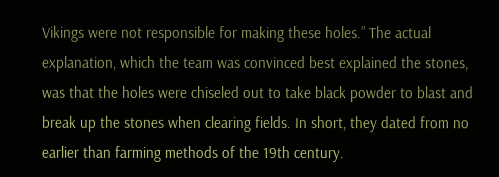Vikings were not responsible for making these holes.” The actual explanation, which the team was convinced best explained the stones, was that the holes were chiseled out to take black powder to blast and break up the stones when clearing fields. In short, they dated from no earlier than farming methods of the 19th century.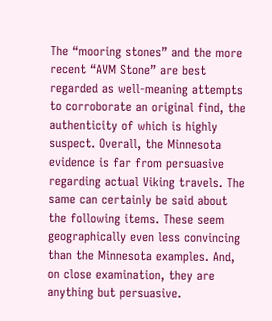The “mooring stones” and the more recent “AVM Stone” are best regarded as well-meaning attempts to corroborate an original find, the authenticity of which is highly suspect. Overall, the Minnesota evidence is far from persuasive regarding actual Viking travels. The same can certainly be said about the following items. These seem geographically even less convincing than the Minnesota examples. And, on close examination, they are anything but persuasive.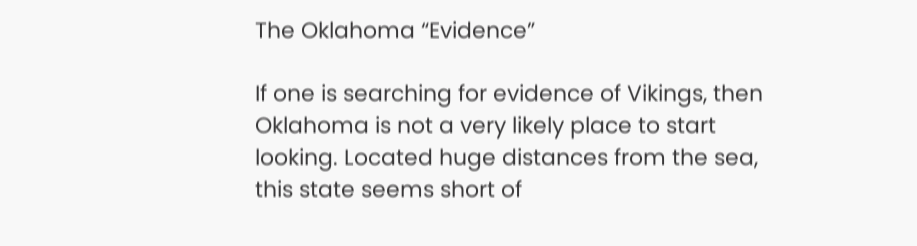The Oklahoma “Evidence”

If one is searching for evidence of Vikings, then Oklahoma is not a very likely place to start looking. Located huge distances from the sea, this state seems short of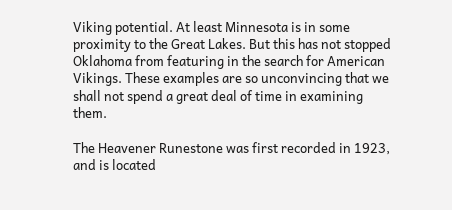Viking potential. At least Minnesota is in some proximity to the Great Lakes. But this has not stopped Oklahoma from featuring in the search for American Vikings. These examples are so unconvincing that we shall not spend a great deal of time in examining them.

The Heavener Runestone was first recorded in 1923, and is located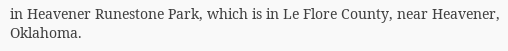in Heavener Runestone Park, which is in Le Flore County, near Heavener, Oklahoma.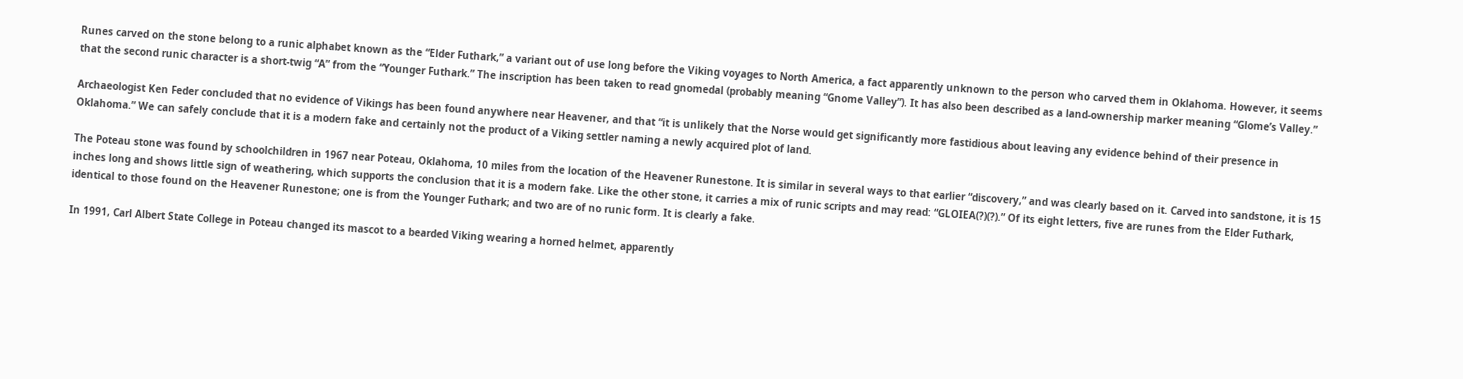Runes carved on the stone belong to a runic alphabet known as the “Elder Futhark,” a variant out of use long before the Viking voyages to North America, a fact apparently unknown to the person who carved them in Oklahoma. However, it seems that the second runic character is a short-twig “A” from the “Younger Futhark.” The inscription has been taken to read gnomedal (probably meaning “Gnome Valley”). It has also been described as a land-ownership marker meaning “Glome’s Valley.”

Archaeologist Ken Feder concluded that no evidence of Vikings has been found anywhere near Heavener, and that “it is unlikely that the Norse would get significantly more fastidious about leaving any evidence behind of their presence in Oklahoma.” We can safely conclude that it is a modern fake and certainly not the product of a Viking settler naming a newly acquired plot of land.

The Poteau stone was found by schoolchildren in 1967 near Poteau, Oklahoma, 10 miles from the location of the Heavener Runestone. It is similar in several ways to that earlier “discovery,” and was clearly based on it. Carved into sandstone, it is 15 inches long and shows little sign of weathering, which supports the conclusion that it is a modern fake. Like the other stone, it carries a mix of runic scripts and may read: “GLOIEA(?)(?).” Of its eight letters, five are runes from the Elder Futhark, identical to those found on the Heavener Runestone; one is from the Younger Futhark; and two are of no runic form. It is clearly a fake.

In 1991, Carl Albert State College in Poteau changed its mascot to a bearded Viking wearing a horned helmet, apparently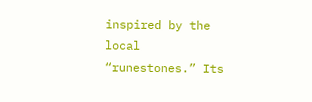inspired by the local “runestones.” Its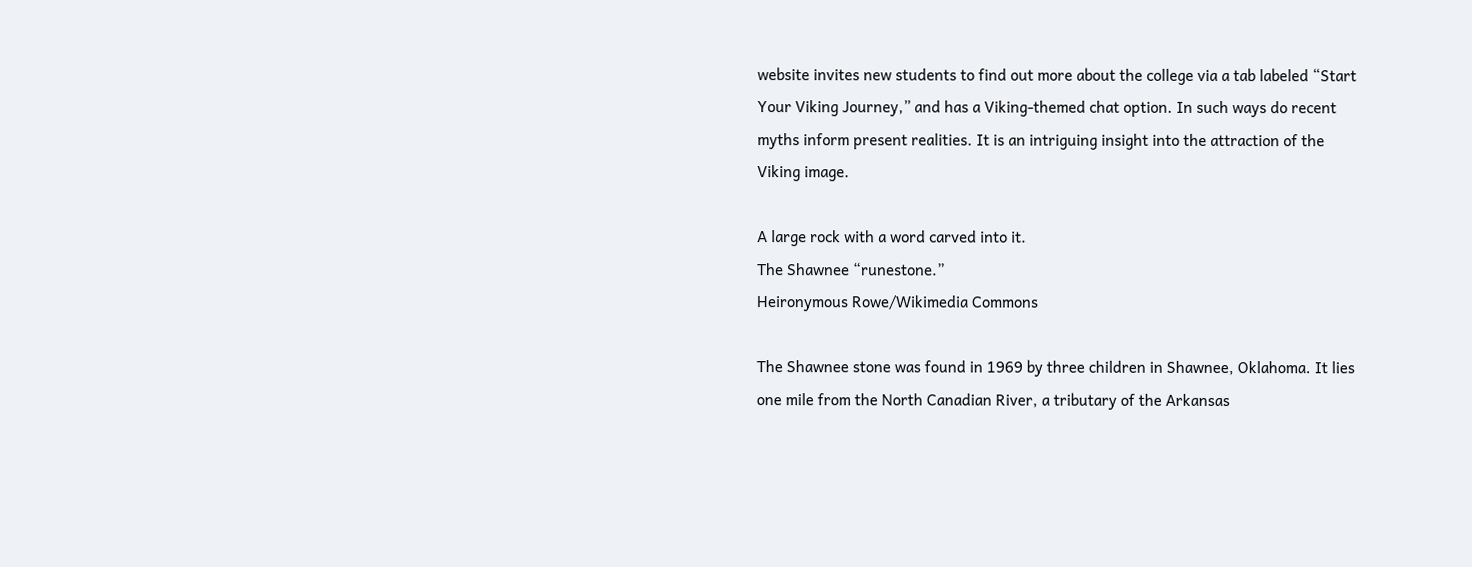website invites new students to find out more about the college via a tab labeled “Start Your Viking Journey,” and has a Viking-themed chat option. In such ways do recent myths inform present realities. It is an intriguing insight into the attraction of the Viking image.

A large rock with a word carved into it.
The Shawnee “runestone.”
Heironymous Rowe/Wikimedia Commons

The Shawnee stone was found in 1969 by three children in Shawnee, Oklahoma. It lies one mile from the North Canadian River, a tributary of the Arkansas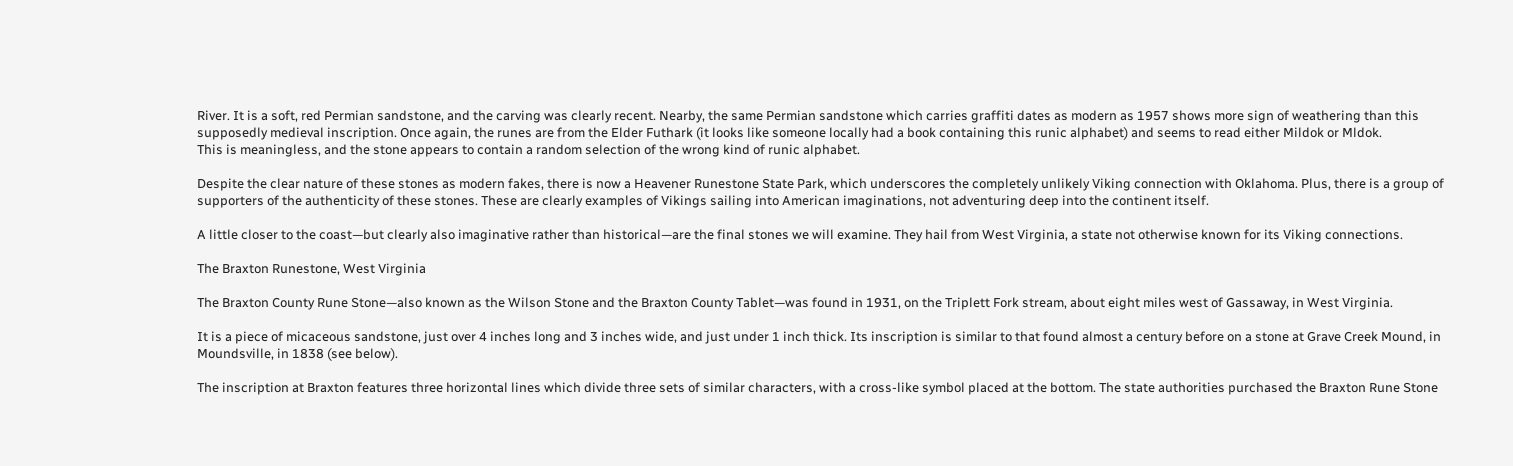River. It is a soft, red Permian sandstone, and the carving was clearly recent. Nearby, the same Permian sandstone which carries graffiti dates as modern as 1957 shows more sign of weathering than this supposedly medieval inscription. Once again, the runes are from the Elder Futhark (it looks like someone locally had a book containing this runic alphabet) and seems to read either Mildok or Mldok.
This is meaningless, and the stone appears to contain a random selection of the wrong kind of runic alphabet.

Despite the clear nature of these stones as modern fakes, there is now a Heavener Runestone State Park, which underscores the completely unlikely Viking connection with Oklahoma. Plus, there is a group of supporters of the authenticity of these stones. These are clearly examples of Vikings sailing into American imaginations, not adventuring deep into the continent itself.

A little closer to the coast—but clearly also imaginative rather than historical—are the final stones we will examine. They hail from West Virginia, a state not otherwise known for its Viking connections.

The Braxton Runestone, West Virginia

The Braxton County Rune Stone—also known as the Wilson Stone and the Braxton County Tablet—was found in 1931, on the Triplett Fork stream, about eight miles west of Gassaway, in West Virginia.

It is a piece of micaceous sandstone, just over 4 inches long and 3 inches wide, and just under 1 inch thick. Its inscription is similar to that found almost a century before on a stone at Grave Creek Mound, in Moundsville, in 1838 (see below).

The inscription at Braxton features three horizontal lines which divide three sets of similar characters, with a cross-like symbol placed at the bottom. The state authorities purchased the Braxton Rune Stone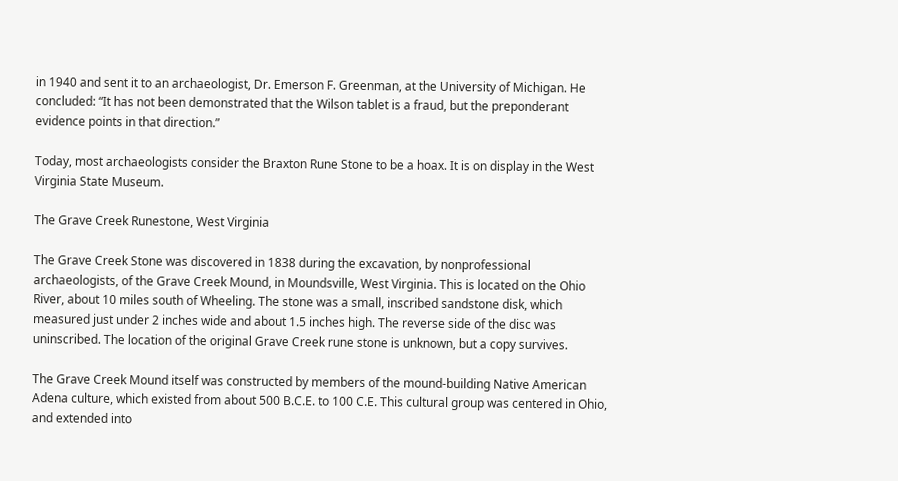in 1940 and sent it to an archaeologist, Dr. Emerson F. Greenman, at the University of Michigan. He concluded: “It has not been demonstrated that the Wilson tablet is a fraud, but the preponderant evidence points in that direction.”

Today, most archaeologists consider the Braxton Rune Stone to be a hoax. It is on display in the West Virginia State Museum.

The Grave Creek Runestone, West Virginia

The Grave Creek Stone was discovered in 1838 during the excavation, by nonprofessional archaeologists, of the Grave Creek Mound, in Moundsville, West Virginia. This is located on the Ohio River, about 10 miles south of Wheeling. The stone was a small, inscribed sandstone disk, which measured just under 2 inches wide and about 1.5 inches high. The reverse side of the disc was uninscribed. The location of the original Grave Creek rune stone is unknown, but a copy survives.

The Grave Creek Mound itself was constructed by members of the mound-building Native American Adena culture, which existed from about 500 B.C.E. to 100 C.E. This cultural group was centered in Ohio, and extended into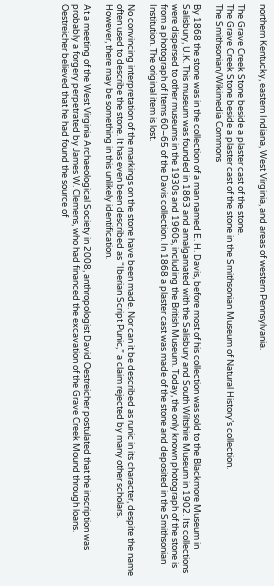northern Kentucky, eastern Indiana, West Virginia, and areas of western Pennsylvania.

The Grave Creek Stone beside a plaster cast of the stone.
The Grave Creek Stone beside a plaster cast of the stone in the Smithsonian Museum of Natural History’s collection.
The Smithsonian/Wikimedia Commons

By 1868 the stone was in the collection of a man named E. H. Davis, before most of his collection was sold to the Blackmore Museum in Salisbury, U.K. This museum was founded in 1863 and amalgamated with the Salisbury and South Wiltshire Museum in 1902. Its collections were dispersed to other museums in the 1930s and 1960s, including the British Museum. Today, the only known photograph of the stone is from a photograph of Items 60–65 of the Davis collection. In 1868 a plaster cast was made of the stone and deposited in the Smithsonian Institution. The original item is lost.

No convincing interpretation of the markings on the stone have been made. Nor can it be described as runic in its character, despite the name often used to describe the stone. It has even been described as “Iberian Script Punic,” a claim rejected by many other scholars.
However, there may be something in this unlikely identification.

At a meeting of the West Virginia Archaeological Society in 2008, anthropologist David Oestreicher postulated that the inscription was probably a forgery perpetrated by James W. Clemens, who had financed the excavation of the Grave Creek Mound through loans.
Oestreicher believed that he had found the source of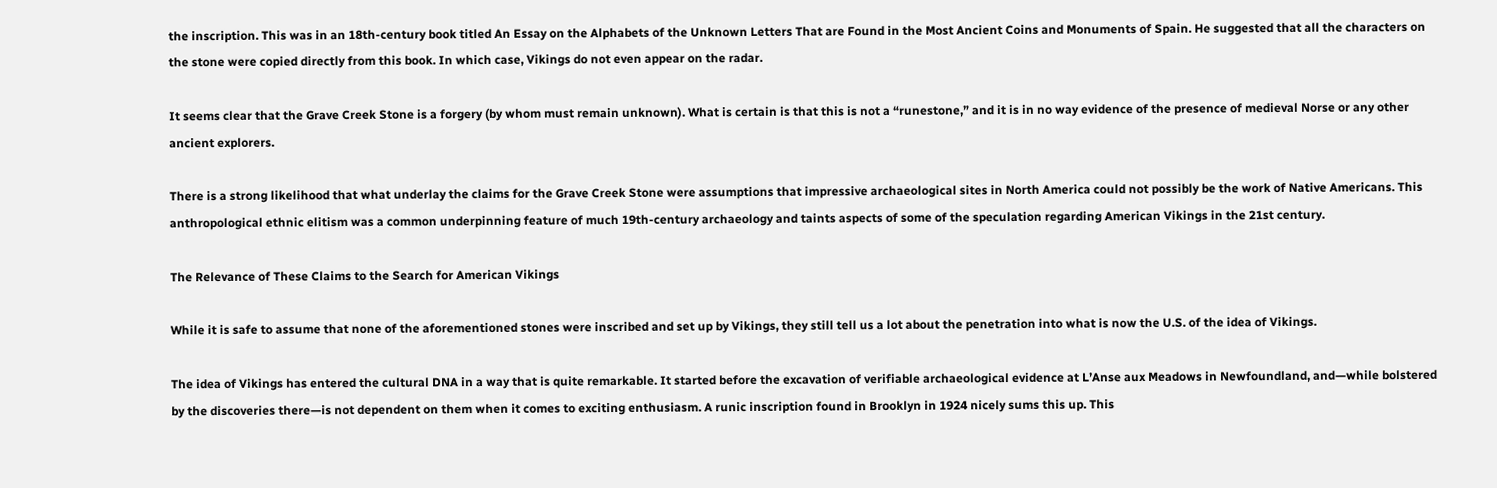the inscription. This was in an 18th-century book titled An Essay on the Alphabets of the Unknown Letters That are Found in the Most Ancient Coins and Monuments of Spain. He suggested that all the characters on the stone were copied directly from this book. In which case, Vikings do not even appear on the radar.

It seems clear that the Grave Creek Stone is a forgery (by whom must remain unknown). What is certain is that this is not a “runestone,” and it is in no way evidence of the presence of medieval Norse or any other ancient explorers.

There is a strong likelihood that what underlay the claims for the Grave Creek Stone were assumptions that impressive archaeological sites in North America could not possibly be the work of Native Americans. This anthropological ethnic elitism was a common underpinning feature of much 19th-century archaeology and taints aspects of some of the speculation regarding American Vikings in the 21st century.

The Relevance of These Claims to the Search for American Vikings

While it is safe to assume that none of the aforementioned stones were inscribed and set up by Vikings, they still tell us a lot about the penetration into what is now the U.S. of the idea of Vikings.

The idea of Vikings has entered the cultural DNA in a way that is quite remarkable. It started before the excavation of verifiable archaeological evidence at L’Anse aux Meadows in Newfoundland, and—while bolstered by the discoveries there—is not dependent on them when it comes to exciting enthusiasm. A runic inscription found in Brooklyn in 1924 nicely sums this up. This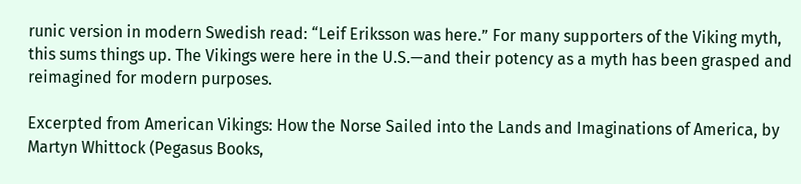runic version in modern Swedish read: “Leif Eriksson was here.” For many supporters of the Viking myth, this sums things up. The Vikings were here in the U.S.—and their potency as a myth has been grasped and reimagined for modern purposes.

Excerpted from American Vikings: How the Norse Sailed into the Lands and Imaginations of America, by Martyn Whittock (Pegasus Books,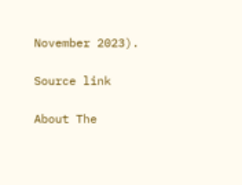November 2023).

Source link

About The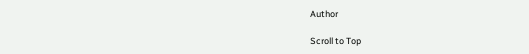Author

Scroll to Top